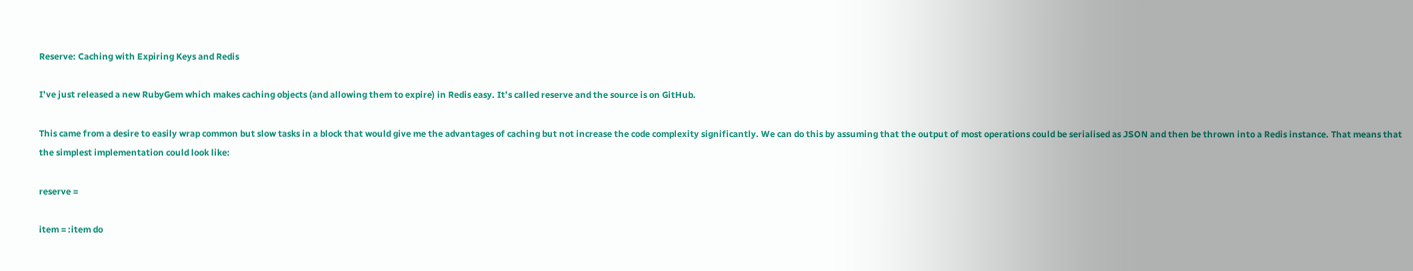Reserve: Caching with Expiring Keys and Redis

I’ve just released a new RubyGem which makes caching objects (and allowing them to expire) in Redis easy. It’s called reserve and the source is on GitHub.

This came from a desire to easily wrap common but slow tasks in a block that would give me the advantages of caching but not increase the code complexity significantly. We can do this by assuming that the output of most operations could be serialised as JSON and then be thrown into a Redis instance. That means that the simplest implementation could look like:

reserve =

item = :item do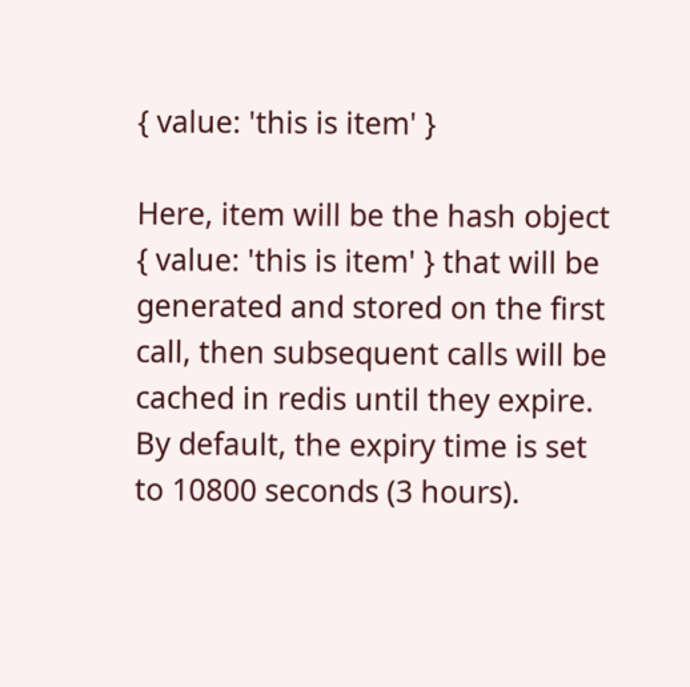{ value: 'this is item' }

Here, item will be the hash object { value: 'this is item' } that will be generated and stored on the first call, then subsequent calls will be cached in redis until they expire. By default, the expiry time is set to 10800 seconds (3 hours).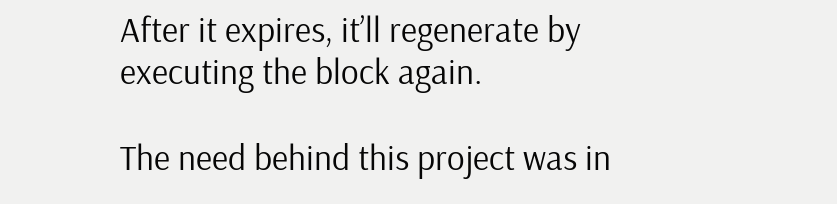After it expires, it’ll regenerate by executing the block again.

The need behind this project was in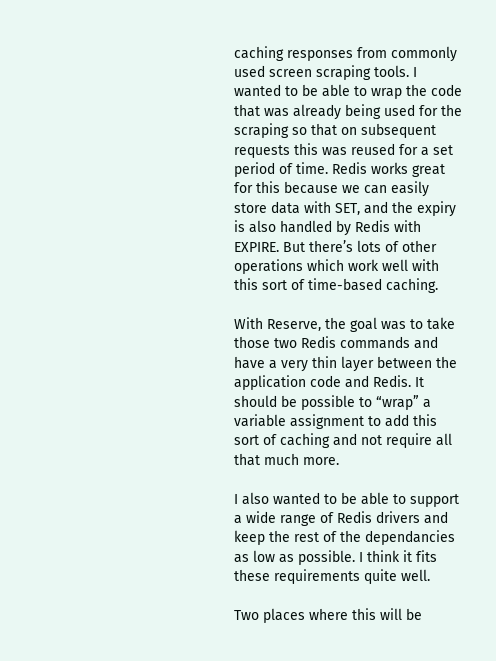caching responses from commonly used screen scraping tools. I wanted to be able to wrap the code that was already being used for the scraping so that on subsequent requests this was reused for a set period of time. Redis works great for this because we can easily store data with SET, and the expiry is also handled by Redis with EXPIRE. But there’s lots of other operations which work well with this sort of time-based caching.

With Reserve, the goal was to take those two Redis commands and have a very thin layer between the application code and Redis. It should be possible to “wrap” a variable assignment to add this sort of caching and not require all that much more.

I also wanted to be able to support a wide range of Redis drivers and keep the rest of the dependancies as low as possible. I think it fits these requirements quite well.

Two places where this will be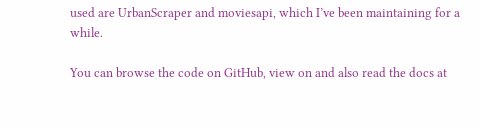used are UrbanScraper and moviesapi, which I’ve been maintaining for a while.

You can browse the code on GitHub, view on and also read the docs at